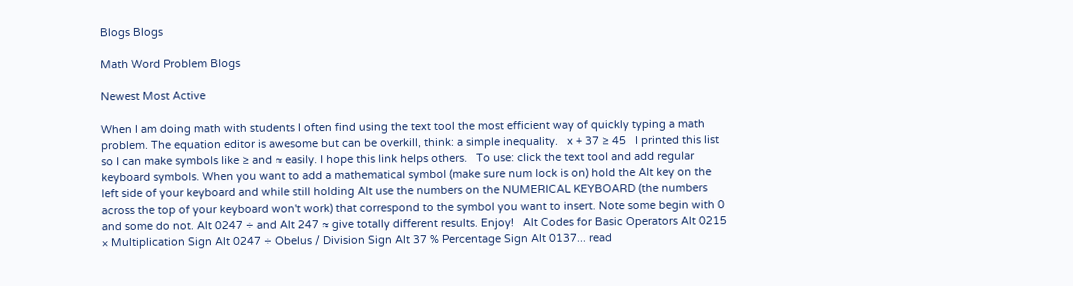Blogs Blogs

Math Word Problem Blogs

Newest Most Active

When I am doing math with students I often find using the text tool the most efficient way of quickly typing a math problem. The equation editor is awesome but can be overkill, think: a simple inequality.   x + 37 ≥ 45   I printed this list so I can make symbols like ≥ and ≈ easily. I hope this link helps others.   To use: click the text tool and add regular keyboard symbols. When you want to add a mathematical symbol (make sure num lock is on) hold the Alt key on the left side of your keyboard and while still holding Alt use the numbers on the NUMERICAL KEYBOARD (the numbers across the top of your keyboard won't work) that correspond to the symbol you want to insert. Note some begin with 0 and some do not. Alt 0247 ÷ and Alt 247 ≈ give totally different results. Enjoy!   Alt Codes for Basic Operators Alt 0215 × Multiplication Sign Alt 0247 ÷ Obelus / Division Sign Alt 37 % Percentage Sign Alt 0137... read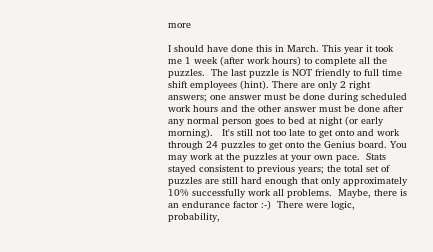more

I should have done this in March. This year it took me 1 week (after work hours) to complete all the puzzles.  The last puzzle is NOT friendly to full time  shift employees (hint). There are only 2 right answers; one answer must be done during scheduled work hours and the other answer must be done after any normal person goes to bed at night (or early morning).   It's still not too late to get onto and work through 24 puzzles to get onto the Genius board. You may work at the puzzles at your own pace.  Stats stayed consistent to previous years; the total set of puzzles are still hard enough that only approximately 10% successfully work all problems.  Maybe, there is an endurance factor :-)  There were logic, probability,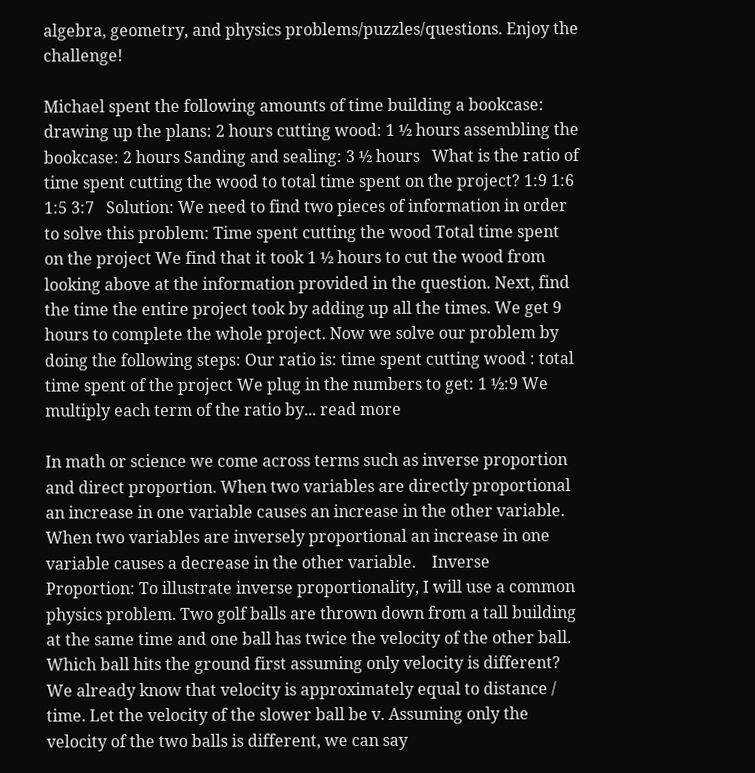algebra, geometry, and physics problems/puzzles/questions. Enjoy the challenge!

Michael spent the following amounts of time building a bookcase: drawing up the plans: 2 hours cutting wood: 1 ½ hours assembling the bookcase: 2 hours Sanding and sealing: 3 ½ hours   What is the ratio of time spent cutting the wood to total time spent on the project? 1:9 1:6 1:5 3:7   Solution: We need to find two pieces of information in order to solve this problem: Time spent cutting the wood Total time spent on the project We find that it took 1 ½ hours to cut the wood from looking above at the information provided in the question. Next, find the time the entire project took by adding up all the times. We get 9 hours to complete the whole project. Now we solve our problem by doing the following steps: Our ratio is: time spent cutting wood : total time spent of the project We plug in the numbers to get: 1 ½:9 We multiply each term of the ratio by... read more

In math or science we come across terms such as inverse proportion and direct proportion. When two variables are directly proportional an increase in one variable causes an increase in the other variable. When two variables are inversely proportional an increase in one variable causes a decrease in the other variable.    Inverse Proportion: To illustrate inverse proportionality, I will use a common physics problem. Two golf balls are thrown down from a tall building at the same time and one ball has twice the velocity of the other ball. Which ball hits the ground first assuming only velocity is different?  We already know that velocity is approximately equal to distance / time. Let the velocity of the slower ball be v. Assuming only the velocity of the two balls is different, we can say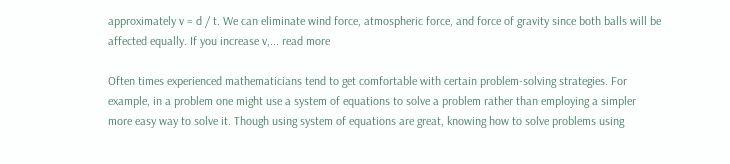approximately v = d / t. We can eliminate wind force, atmospheric force, and force of gravity since both balls will be affected equally. If you increase v,... read more

Often times experienced mathematicians tend to get comfortable with certain problem-solving strategies. For example, in a problem one might use a system of equations to solve a problem rather than employing a simpler more easy way to solve it. Though using system of equations are great, knowing how to solve problems using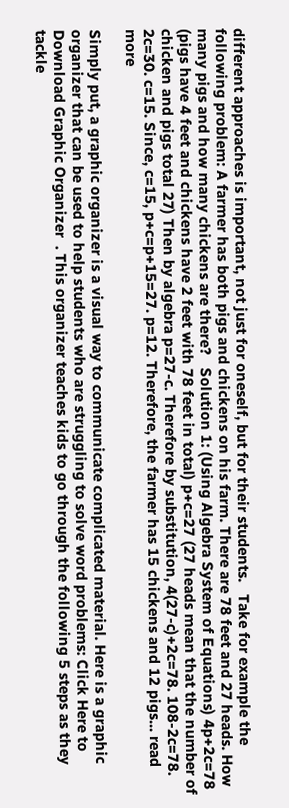different approaches is important, not just for oneself, but for their students.   Take for example the following problem: A farmer has both pigs and chickens on his farm. There are 78 feet and 27 heads. How many pigs and how many chickens are there?   Solution 1: (Using Algebra System of Equations) 4p+2c=78 (pigs have 4 feet and chickens have 2 feet with 78 feet in total) p+c=27 (27 heads mean that the number of chicken and pigs total 27) Then by algebra p=27-c. Therefore by substitution, 4(27-c)+2c=78. 108-2c=78. 2c=30. c=15. Since, c=15, p+c=p+15=27. p=12. Therefore, the farmer has 15 chickens and 12 pigs... read more

Simply put, a graphic organizer is a visual way to communicate complicated material. Here is a graphic organizer that can be used to help students who are struggling to solve word problems: Click Here to Download Graphic Organizer  . This organizer teaches kids to go through the following 5 steps as they tackle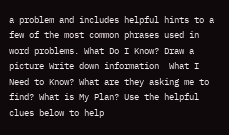a problem and includes helpful hints to a few of the most common phrases used in word problems. What Do I Know? Draw a picture Write down information  What I Need to Know? What are they asking me to find? What is My Plan? Use the helpful clues below to help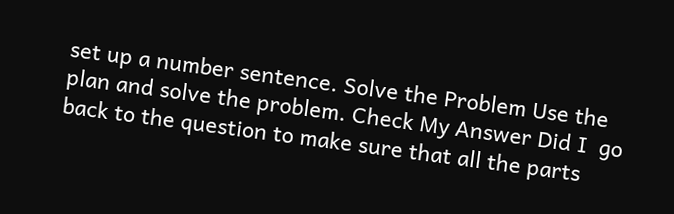set up a number sentence. Solve the Problem Use the plan and solve the problem. Check My Answer Did I  go back to the question to make sure that all the parts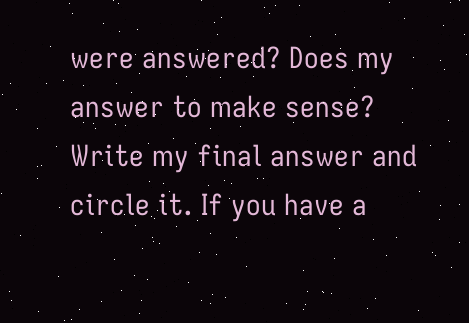were answered? Does my answer to make sense? Write my final answer and circle it. If you have a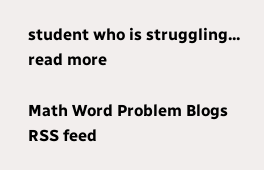student who is struggling... read more

Math Word Problem Blogs RSS feed